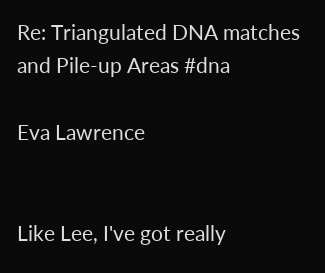Re: Triangulated DNA matches and Pile-up Areas #dna

Eva Lawrence


Like Lee, I've got really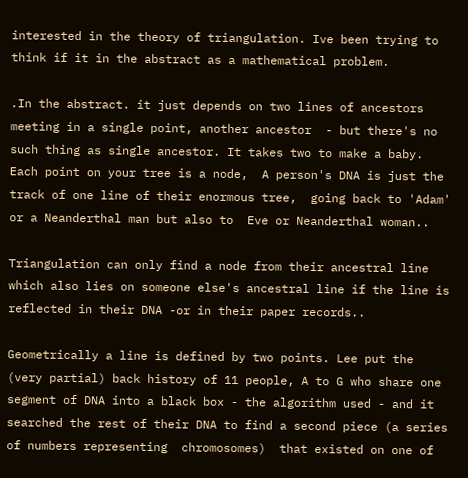interested in the theory of triangulation. Ive been trying to think if it in the abstract as a mathematical problem.

.In the abstract. it just depends on two lines of ancestors meeting in a single point, another ancestor  - but there's no such thing as single ancestor. It takes two to make a baby.  Each point on your tree is a node,  A person's DNA is just the track of one line of their enormous tree,  going back to 'Adam' or a Neanderthal man but also to  Eve or Neanderthal woman..

Triangulation can only find a node from their ancestral line which also lies on someone else's ancestral line if the line is reflected in their DNA -or in their paper records..

Geometrically a line is defined by two points. Lee put the (very partial) back history of 11 people, A to G who share one segment of DNA into a black box - the algorithm used - and it searched the rest of their DNA to find a second piece (a series of numbers representing  chromosomes)  that existed on one of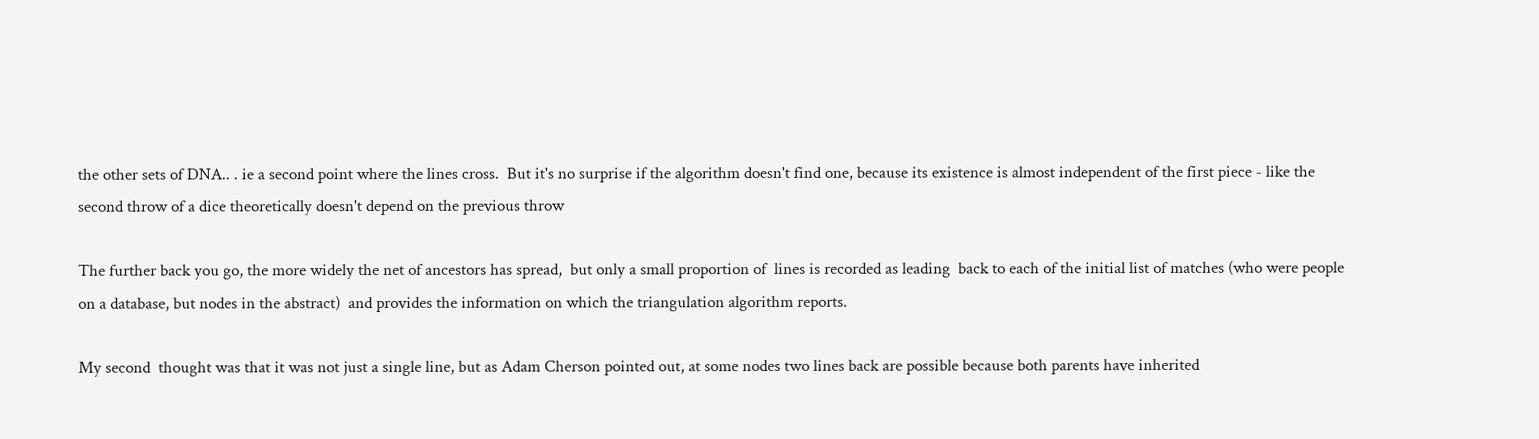the other sets of DNA.. . ie a second point where the lines cross.  But it's no surprise if the algorithm doesn't find one, because its existence is almost independent of the first piece - like the second throw of a dice theoretically doesn't depend on the previous throw

The further back you go, the more widely the net of ancestors has spread,  but only a small proportion of  lines is recorded as leading  back to each of the initial list of matches (who were people on a database, but nodes in the abstract)  and provides the information on which the triangulation algorithm reports.

My second  thought was that it was not just a single line, but as Adam Cherson pointed out, at some nodes two lines back are possible because both parents have inherited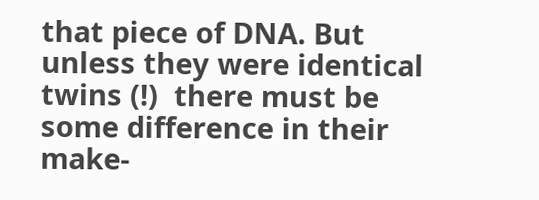that piece of DNA. But unless they were identical twins (!)  there must be some difference in their make-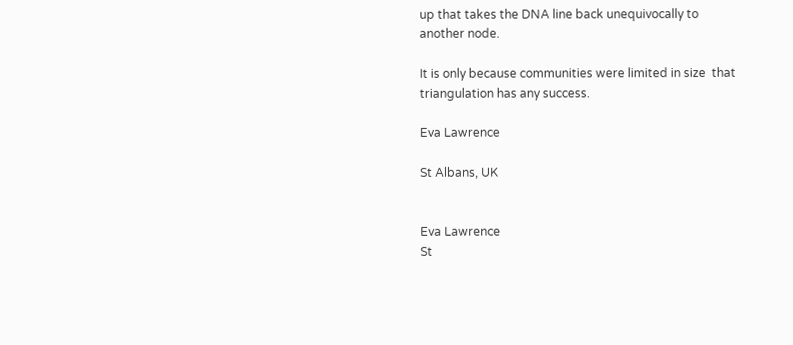up that takes the DNA line back unequivocally to another node.

It is only because communities were limited in size  that triangulation has any success.

Eva Lawrence

St Albans, UK


Eva Lawrence
St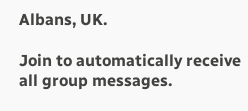Albans, UK.

Join to automatically receive all group messages.